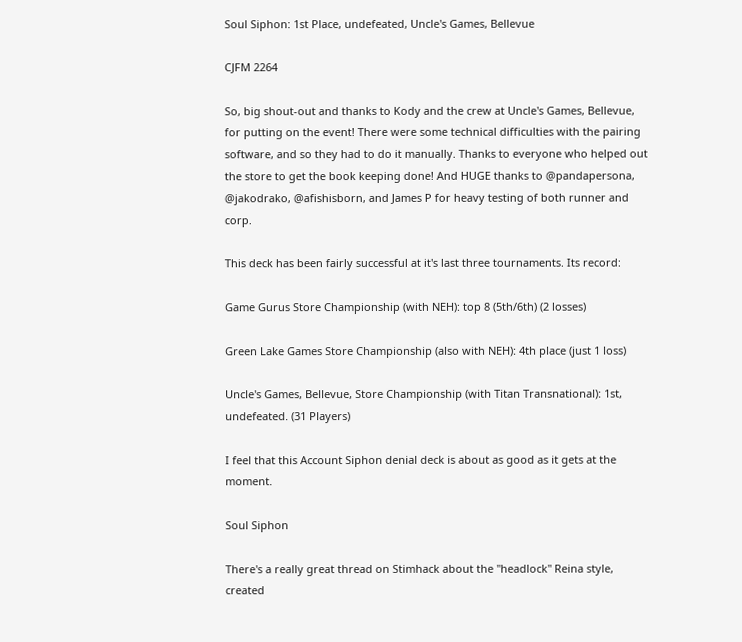Soul Siphon: 1st Place, undefeated, Uncle's Games, Bellevue

CJFM 2264

So, big shout-out and thanks to Kody and the crew at Uncle's Games, Bellevue, for putting on the event! There were some technical difficulties with the pairing software, and so they had to do it manually. Thanks to everyone who helped out the store to get the book keeping done! And HUGE thanks to @pandapersona, @jakodrako, @afishisborn, and James P for heavy testing of both runner and corp.

This deck has been fairly successful at it's last three tournaments. Its record:

Game Gurus Store Championship (with NEH): top 8 (5th/6th) (2 losses)

Green Lake Games Store Championship (also with NEH): 4th place (just 1 loss)

Uncle's Games, Bellevue, Store Championship (with Titan Transnational): 1st, undefeated. (31 Players)

I feel that this Account Siphon denial deck is about as good as it gets at the moment.

Soul Siphon

There's a really great thread on Stimhack about the "headlock" Reina style, created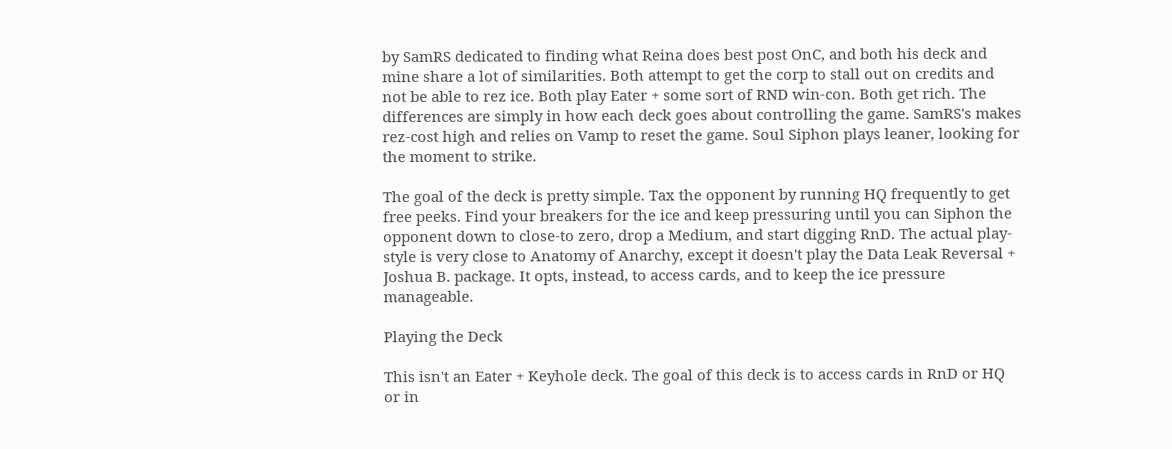by SamRS dedicated to finding what Reina does best post OnC, and both his deck and mine share a lot of similarities. Both attempt to get the corp to stall out on credits and not be able to rez ice. Both play Eater + some sort of RND win-con. Both get rich. The differences are simply in how each deck goes about controlling the game. SamRS's makes rez-cost high and relies on Vamp to reset the game. Soul Siphon plays leaner, looking for the moment to strike.

The goal of the deck is pretty simple. Tax the opponent by running HQ frequently to get free peeks. Find your breakers for the ice and keep pressuring until you can Siphon the opponent down to close-to zero, drop a Medium, and start digging RnD. The actual play-style is very close to Anatomy of Anarchy, except it doesn't play the Data Leak Reversal + Joshua B. package. It opts, instead, to access cards, and to keep the ice pressure manageable.

Playing the Deck

This isn't an Eater + Keyhole deck. The goal of this deck is to access cards in RnD or HQ or in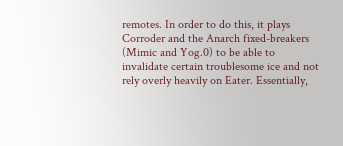remotes. In order to do this, it plays Corroder and the Anarch fixed-breakers (Mimic and Yog.0) to be able to invalidate certain troublesome ice and not rely overly heavily on Eater. Essentially,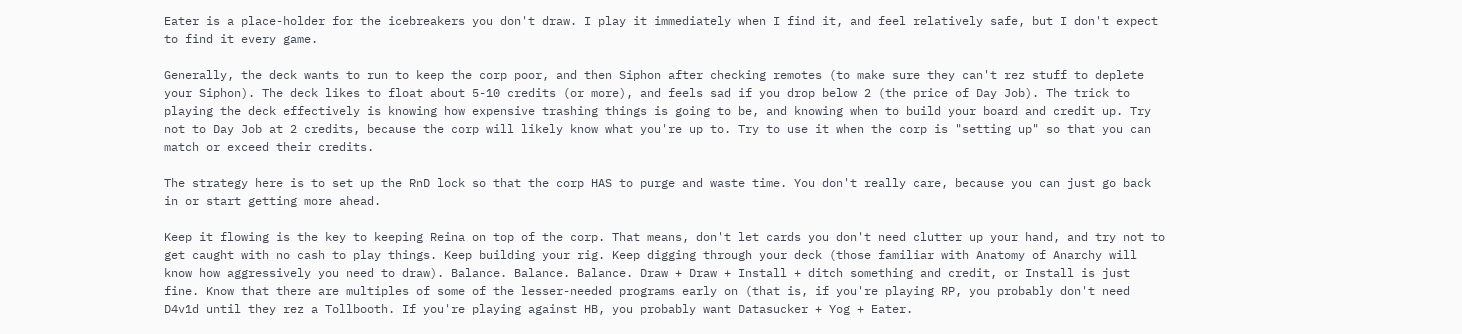Eater is a place-holder for the icebreakers you don't draw. I play it immediately when I find it, and feel relatively safe, but I don't expect to find it every game.

Generally, the deck wants to run to keep the corp poor, and then Siphon after checking remotes (to make sure they can't rez stuff to deplete your Siphon). The deck likes to float about 5-10 credits (or more), and feels sad if you drop below 2 (the price of Day Job). The trick to playing the deck effectively is knowing how expensive trashing things is going to be, and knowing when to build your board and credit up. Try not to Day Job at 2 credits, because the corp will likely know what you're up to. Try to use it when the corp is "setting up" so that you can match or exceed their credits.

The strategy here is to set up the RnD lock so that the corp HAS to purge and waste time. You don't really care, because you can just go back in or start getting more ahead.

Keep it flowing is the key to keeping Reina on top of the corp. That means, don't let cards you don't need clutter up your hand, and try not to get caught with no cash to play things. Keep building your rig. Keep digging through your deck (those familiar with Anatomy of Anarchy will know how aggressively you need to draw). Balance. Balance. Balance. Draw + Draw + Install + ditch something and credit, or Install is just fine. Know that there are multiples of some of the lesser-needed programs early on (that is, if you're playing RP, you probably don't need D4v1d until they rez a Tollbooth. If you're playing against HB, you probably want Datasucker + Yog + Eater.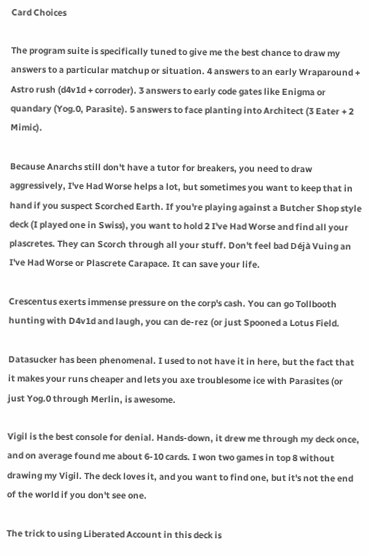Card Choices

The program suite is specifically tuned to give me the best chance to draw my answers to a particular matchup or situation. 4 answers to an early Wraparound + Astro rush (d4v1d + corroder). 3 answers to early code gates like Enigma or quandary (Yog.0, Parasite). 5 answers to face planting into Architect (3 Eater + 2 Mimic).

Because Anarchs still don't have a tutor for breakers, you need to draw aggressively, I've Had Worse helps a lot, but sometimes you want to keep that in hand if you suspect Scorched Earth. If you're playing against a Butcher Shop style deck (I played one in Swiss), you want to hold 2 I've Had Worse and find all your plascretes. They can Scorch through all your stuff. Don't feel bad Déjà Vuing an I've Had Worse or Plascrete Carapace. It can save your life.

Crescentus exerts immense pressure on the corp's cash. You can go Tollbooth hunting with D4v1d and laugh, you can de-rez (or just Spooned a Lotus Field.

Datasucker has been phenomenal. I used to not have it in here, but the fact that it makes your runs cheaper and lets you axe troublesome ice with Parasites (or just Yog.0 through Merlin, is awesome.

Vigil is the best console for denial. Hands-down, it drew me through my deck once, and on average found me about 6-10 cards. I won two games in top 8 without drawing my Vigil. The deck loves it, and you want to find one, but it's not the end of the world if you don't see one.

The trick to using Liberated Account in this deck is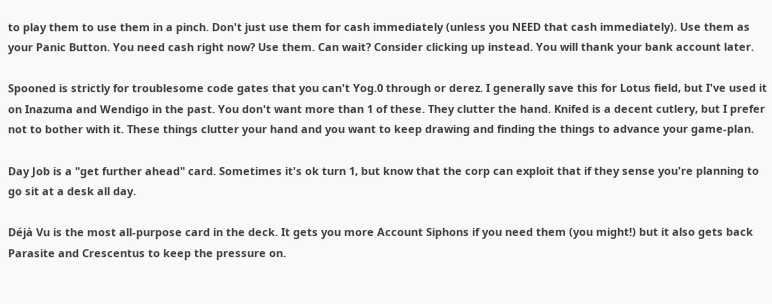to play them to use them in a pinch. Don't just use them for cash immediately (unless you NEED that cash immediately). Use them as your Panic Button. You need cash right now? Use them. Can wait? Consider clicking up instead. You will thank your bank account later.

Spooned is strictly for troublesome code gates that you can't Yog.0 through or derez. I generally save this for Lotus field, but I've used it on Inazuma and Wendigo in the past. You don't want more than 1 of these. They clutter the hand. Knifed is a decent cutlery, but I prefer not to bother with it. These things clutter your hand and you want to keep drawing and finding the things to advance your game-plan.

Day Job is a "get further ahead" card. Sometimes it's ok turn 1, but know that the corp can exploit that if they sense you're planning to go sit at a desk all day.

Déjà Vu is the most all-purpose card in the deck. It gets you more Account Siphons if you need them (you might!) but it also gets back Parasite and Crescentus to keep the pressure on.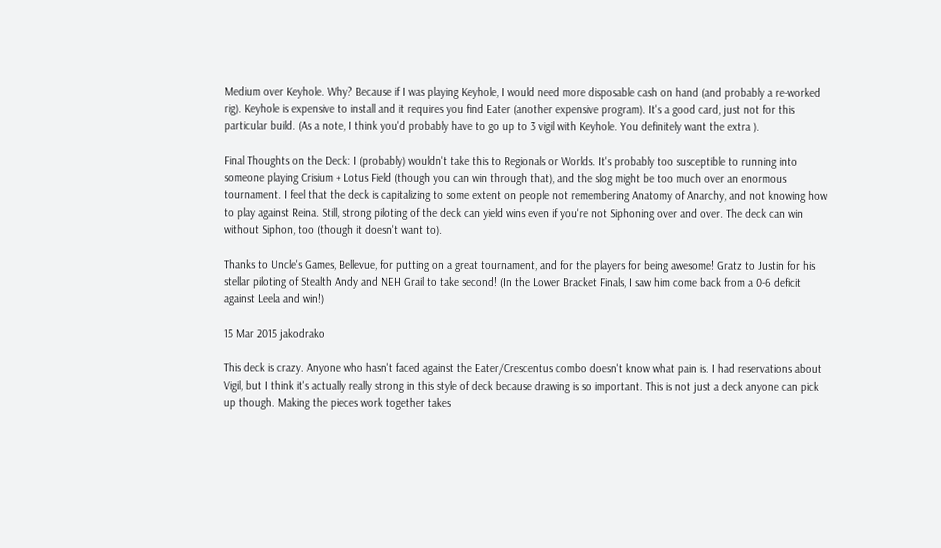Medium over Keyhole. Why? Because if I was playing Keyhole, I would need more disposable cash on hand (and probably a re-worked rig). Keyhole is expensive to install and it requires you find Eater (another expensive program). It's a good card, just not for this particular build. (As a note, I think you'd probably have to go up to 3 vigil with Keyhole. You definitely want the extra ).

Final Thoughts on the Deck: I (probably) wouldn't take this to Regionals or Worlds. It's probably too susceptible to running into someone playing Crisium + Lotus Field (though you can win through that), and the slog might be too much over an enormous tournament. I feel that the deck is capitalizing to some extent on people not remembering Anatomy of Anarchy, and not knowing how to play against Reina. Still, strong piloting of the deck can yield wins even if you're not Siphoning over and over. The deck can win without Siphon, too (though it doesn't want to).

Thanks to Uncle's Games, Bellevue, for putting on a great tournament, and for the players for being awesome! Gratz to Justin for his stellar piloting of Stealth Andy and NEH Grail to take second! (In the Lower Bracket Finals, I saw him come back from a 0-6 deficit against Leela and win!)

15 Mar 2015 jakodrako

This deck is crazy. Anyone who hasn't faced against the Eater/Crescentus combo doesn't know what pain is. I had reservations about Vigil, but I think it's actually really strong in this style of deck because drawing is so important. This is not just a deck anyone can pick up though. Making the pieces work together takes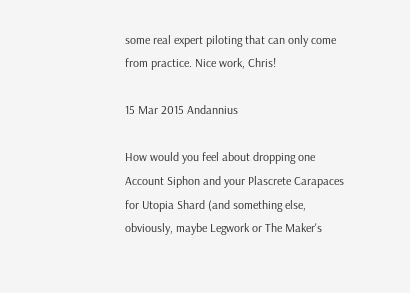some real expert piloting that can only come from practice. Nice work, Chris!

15 Mar 2015 Andannius

How would you feel about dropping one Account Siphon and your Plascrete Carapaces for Utopia Shard (and something else, obviously, maybe Legwork or The Maker's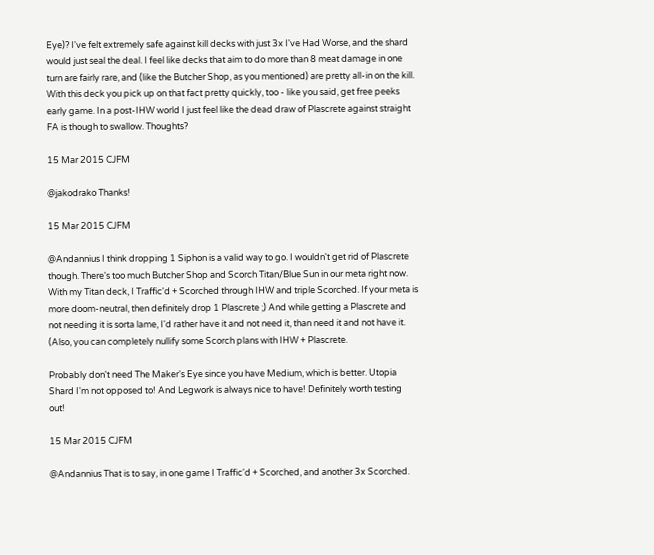Eye)? I've felt extremely safe against kill decks with just 3x I've Had Worse, and the shard would just seal the deal. I feel like decks that aim to do more than 8 meat damage in one turn are fairly rare, and (like the Butcher Shop, as you mentioned) are pretty all-in on the kill. With this deck you pick up on that fact pretty quickly, too - like you said, get free peeks early game. In a post-IHW world I just feel like the dead draw of Plascrete against straight FA is though to swallow. Thoughts?

15 Mar 2015 CJFM

@jakodrako Thanks!

15 Mar 2015 CJFM

@Andannius I think dropping 1 Siphon is a valid way to go. I wouldn't get rid of Plascrete though. There's too much Butcher Shop and Scorch Titan/Blue Sun in our meta right now. With my Titan deck, I Traffic'd + Scorched through IHW and triple Scorched. If your meta is more doom-neutral, then definitely drop 1 Plascrete ;) And while getting a Plascrete and not needing it is sorta lame, I'd rather have it and not need it, than need it and not have it. (Also, you can completely nullify some Scorch plans with IHW + Plascrete.

Probably don't need The Maker's Eye since you have Medium, which is better. Utopia Shard I'm not opposed to! And Legwork is always nice to have! Definitely worth testing out!

15 Mar 2015 CJFM

@Andannius That is to say, in one game I Traffic'd + Scorched, and another 3x Scorched.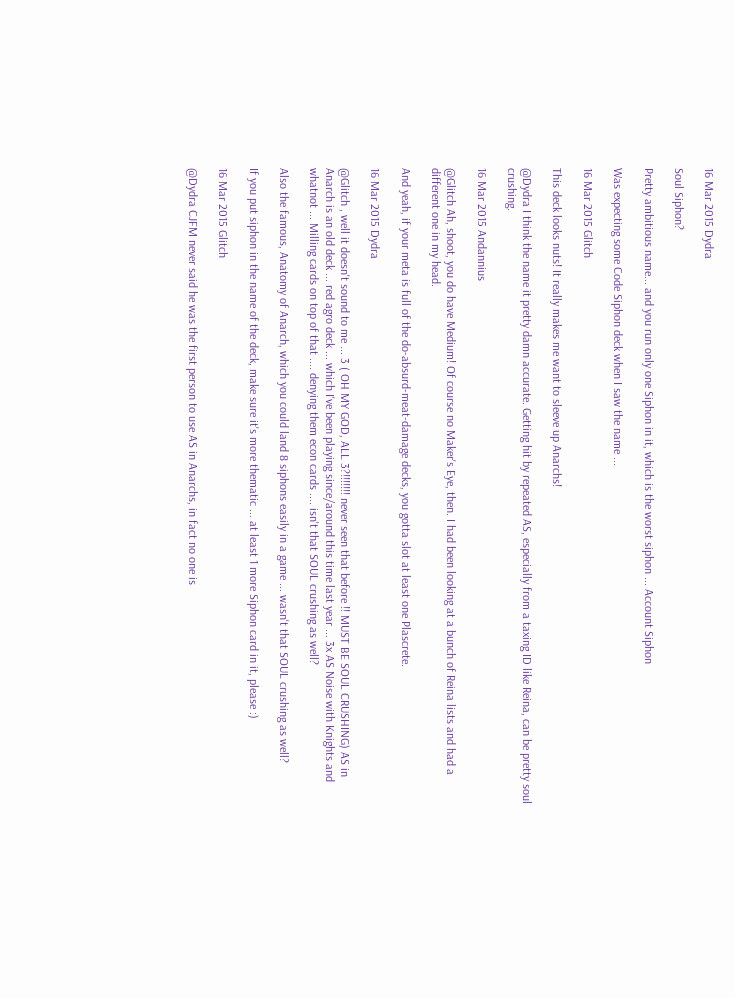16 Mar 2015 Dydra

Soul Siphon?

Pretty ambitious name... and you run only one Siphon in it, which is the worst siphon ... Account Siphon

Was expecting some Code Siphon deck when I saw the name ...

16 Mar 2015 Glitch

This deck looks nuts! It really makes me want to sleeve up Anarchs!

@Dydra I think the name it pretty damn accurate. Getting hit by repeated AS, especially from a taxing ID like Reina, can be pretty soul crushing.

16 Mar 2015 Andannius

@Glitch Ah, shoot, you do have Medium! Of course no Maker's Eye, then. I had been looking at a bunch of Reina lists and had a different one in my head.

And yeah, if your meta is full of the do-absurd-meat-damage decks, you gotta slot at least one Plascrete.

16 Mar 2015 Dydra

@Glitch , well it doesn't sound to me ... 3 ( OH MY GOD, ALL 3?!!!!!!! never seen that before !! MUST BE SOUL CRUSHING) AS in Anarch is an old deck ... red agro deck ... which I've been playing since/around this time last year ... 3x AS Noise with Knights and whatnot ... Milling cards on top of that .... denying them econ cards .... isn't that SOUL crushing as well?

Also the famous, Anatomy of Anarch, which you could land 8 siphons easily in a game ... wasn't that SOUL crushing as well?

If you put siphon in the name of the deck, make sure it's more thematic ... at least 1 more Siphon card in it, please :)

16 Mar 2015 Glitch

@Dydra CJFM never said he was the first person to use AS in Anarchs, in fact no one is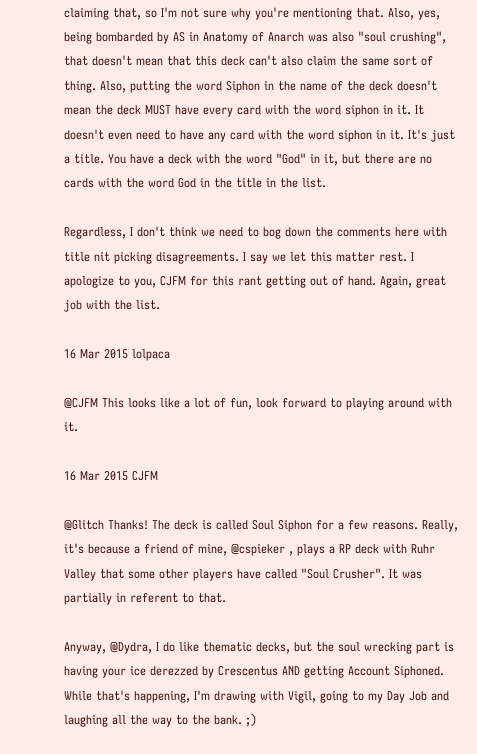claiming that, so I'm not sure why you're mentioning that. Also, yes, being bombarded by AS in Anatomy of Anarch was also "soul crushing", that doesn't mean that this deck can't also claim the same sort of thing. Also, putting the word Siphon in the name of the deck doesn't mean the deck MUST have every card with the word siphon in it. It doesn't even need to have any card with the word siphon in it. It's just a title. You have a deck with the word "God" in it, but there are no cards with the word God in the title in the list.

Regardless, I don't think we need to bog down the comments here with title nit picking disagreements. I say we let this matter rest. I apologize to you, CJFM for this rant getting out of hand. Again, great job with the list.

16 Mar 2015 lolpaca

@CJFM This looks like a lot of fun, look forward to playing around with it.

16 Mar 2015 CJFM

@Glitch Thanks! The deck is called Soul Siphon for a few reasons. Really, it's because a friend of mine, @cspieker , plays a RP deck with Ruhr Valley that some other players have called "Soul Crusher". It was partially in referent to that.

Anyway, @Dydra, I do like thematic decks, but the soul wrecking part is having your ice derezzed by Crescentus AND getting Account Siphoned. While that's happening, I'm drawing with Vigil, going to my Day Job and laughing all the way to the bank. ;)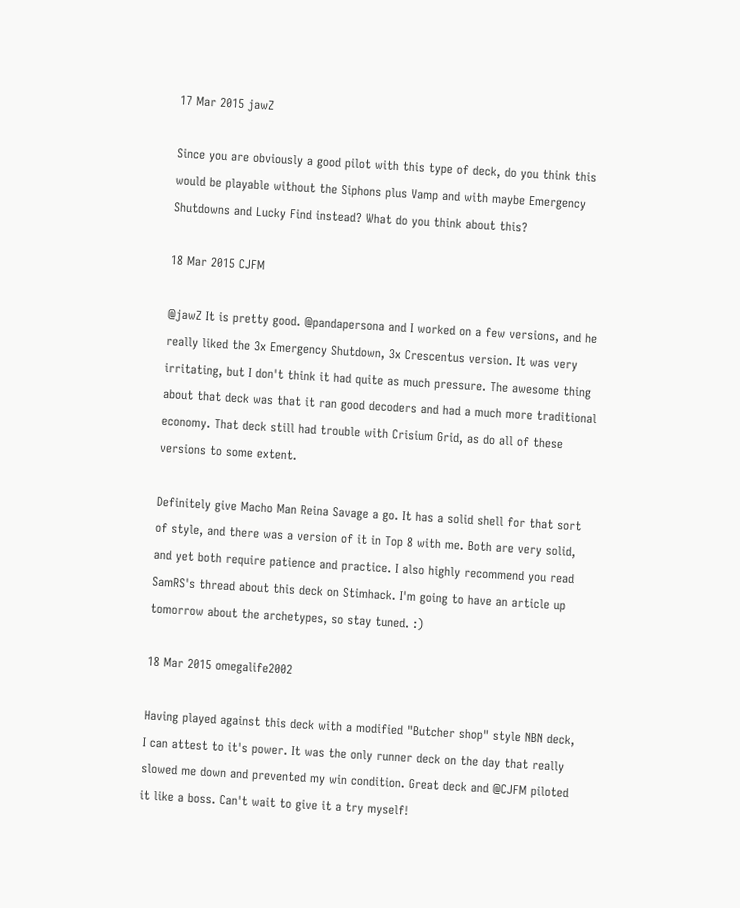17 Mar 2015 jawZ

Since you are obviously a good pilot with this type of deck, do you think this would be playable without the Siphons plus Vamp and with maybe Emergency Shutdowns and Lucky Find instead? What do you think about this?

18 Mar 2015 CJFM

@jawZ It is pretty good. @pandapersona and I worked on a few versions, and he really liked the 3x Emergency Shutdown, 3x Crescentus version. It was very irritating, but I don't think it had quite as much pressure. The awesome thing about that deck was that it ran good decoders and had a much more traditional economy. That deck still had trouble with Crisium Grid, as do all of these versions to some extent.

Definitely give Macho Man Reina Savage a go. It has a solid shell for that sort of style, and there was a version of it in Top 8 with me. Both are very solid, and yet both require patience and practice. I also highly recommend you read SamRS's thread about this deck on Stimhack. I'm going to have an article up tomorrow about the archetypes, so stay tuned. :)

18 Mar 2015 omegalife2002

Having played against this deck with a modified "Butcher shop" style NBN deck, I can attest to it's power. It was the only runner deck on the day that really slowed me down and prevented my win condition. Great deck and @CJFM piloted it like a boss. Can't wait to give it a try myself!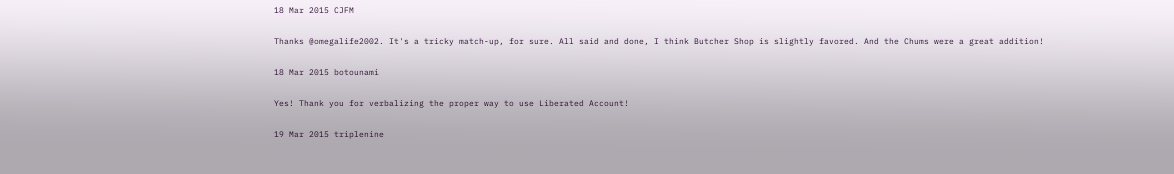18 Mar 2015 CJFM

Thanks @omegalife2002. It's a tricky match-up, for sure. All said and done, I think Butcher Shop is slightly favored. And the Chums were a great addition!

18 Mar 2015 botounami

Yes! Thank you for verbalizing the proper way to use Liberated Account!

19 Mar 2015 triplenine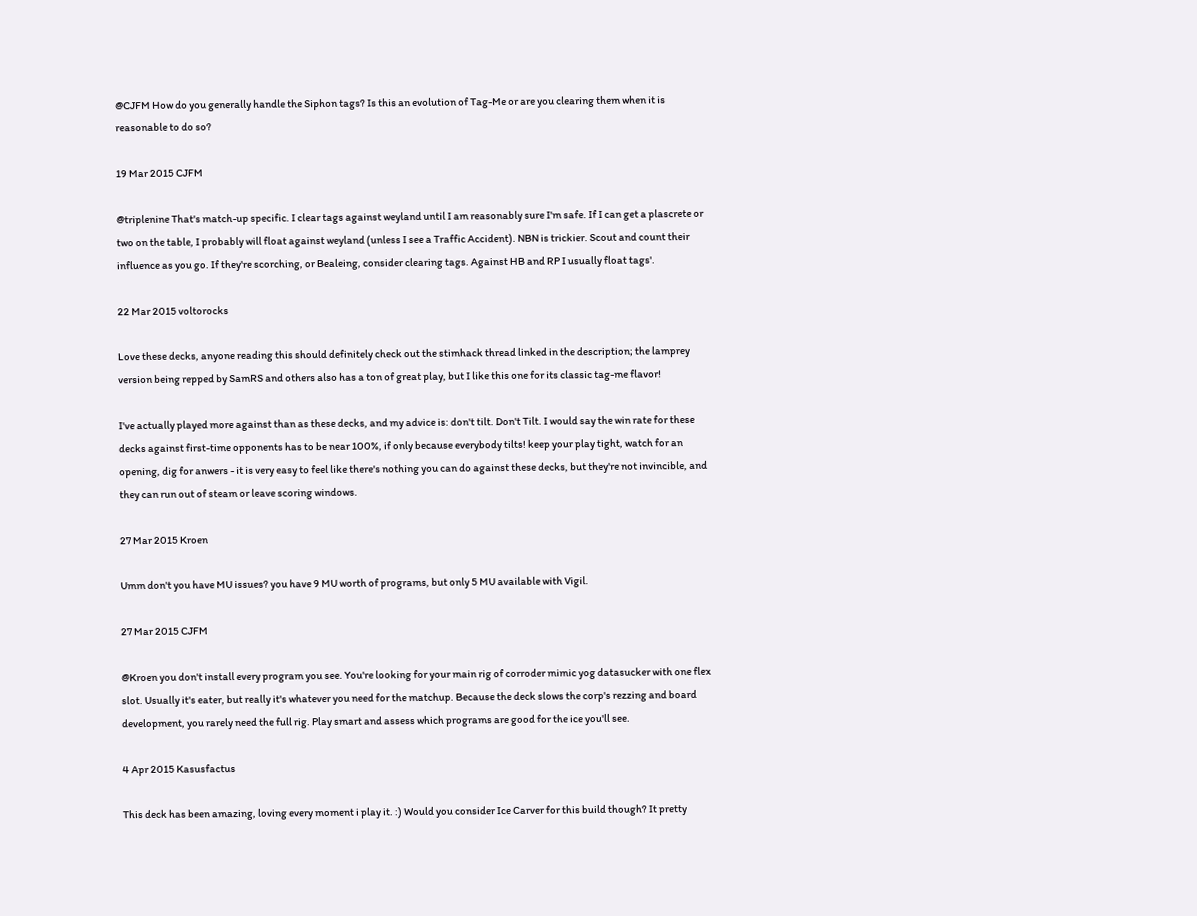@CJFM How do you generally handle the Siphon tags? Is this an evolution of Tag-Me or are you clearing them when it is reasonable to do so?

19 Mar 2015 CJFM

@triplenine That's match-up specific. I clear tags against weyland until I am reasonably sure I'm safe. If I can get a plascrete or two on the table, I probably will float against weyland (unless I see a Traffic Accident). NBN is trickier. Scout and count their influence as you go. If they're scorching, or Bealeing, consider clearing tags. Against HB and RP I usually float tags'.

22 Mar 2015 voltorocks

Love these decks, anyone reading this should definitely check out the stimhack thread linked in the description; the lamprey version being repped by SamRS and others also has a ton of great play, but I like this one for its classic tag-me flavor!

I've actually played more against than as these decks, and my advice is: don't tilt. Don't Tilt. I would say the win rate for these decks against first-time opponents has to be near 100%, if only because everybody tilts! keep your play tight, watch for an opening, dig for anwers - it is very easy to feel like there's nothing you can do against these decks, but they're not invincible, and they can run out of steam or leave scoring windows.

27 Mar 2015 Kroen

Umm don't you have MU issues? you have 9 MU worth of programs, but only 5 MU available with Vigil.

27 Mar 2015 CJFM

@Kroen you don't install every program you see. You're looking for your main rig of corroder mimic yog datasucker with one flex slot. Usually it's eater, but really it's whatever you need for the matchup. Because the deck slows the corp's rezzing and board development, you rarely need the full rig. Play smart and assess which programs are good for the ice you'll see.

4 Apr 2015 Kasusfactus

This deck has been amazing, loving every moment i play it. :) Would you consider Ice Carver for this build though? It pretty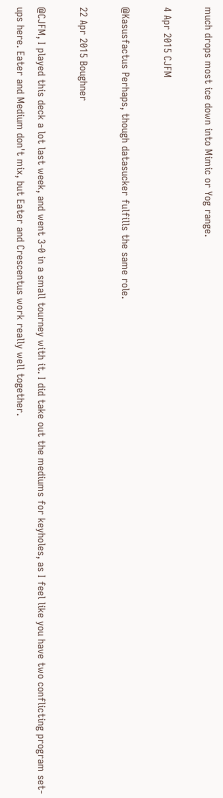much drops most ice down into Mimic or Yog range.

4 Apr 2015 CJFM

@Kasusfactus Perhaps, though datasucker fulfills the same role.

22 Apr 2015 Boughner

@CJFM, I played this deck a lot last week, and went 3-0 in a small tourney with it. I did take out the mediums for keyholes, as I feel like you have two conflicting program set-ups here. Eater and Medium don't mix, but Eater and Crescentus work really well together.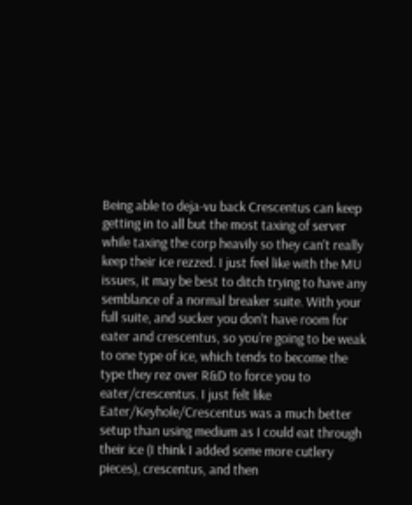Being able to deja-vu back Crescentus can keep getting in to all but the most taxing of server while taxing the corp heavily so they can't really keep their ice rezzed. I just feel like with the MU issues, it may be best to ditch trying to have any semblance of a normal breaker suite. With your full suite, and sucker you don't have room for eater and crescentus, so you're going to be weak to one type of ice, which tends to become the type they rez over R&D to force you to eater/crescentus. I just felt like Eater/Keyhole/Crescentus was a much better setup than using medium as I could eat through their ice (I think I added some more cutlery pieces), crescentus, and then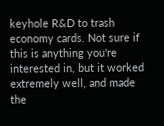keyhole R&D to trash economy cards. Not sure if this is anything you're interested in, but it worked extremely well, and made the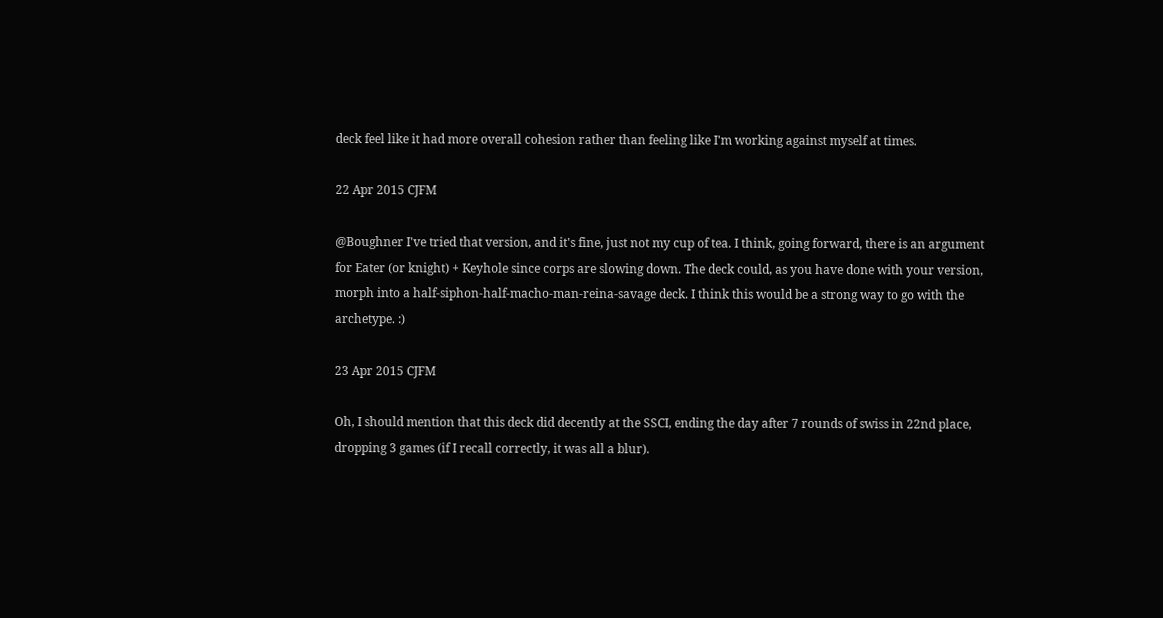deck feel like it had more overall cohesion rather than feeling like I'm working against myself at times.

22 Apr 2015 CJFM

@Boughner I've tried that version, and it's fine, just not my cup of tea. I think, going forward, there is an argument for Eater (or knight) + Keyhole since corps are slowing down. The deck could, as you have done with your version, morph into a half-siphon-half-macho-man-reina-savage deck. I think this would be a strong way to go with the archetype. :)

23 Apr 2015 CJFM

Oh, I should mention that this deck did decently at the SSCI, ending the day after 7 rounds of swiss in 22nd place, dropping 3 games (if I recall correctly, it was all a blur).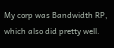My corp was Bandwidth RP, which also did pretty well.